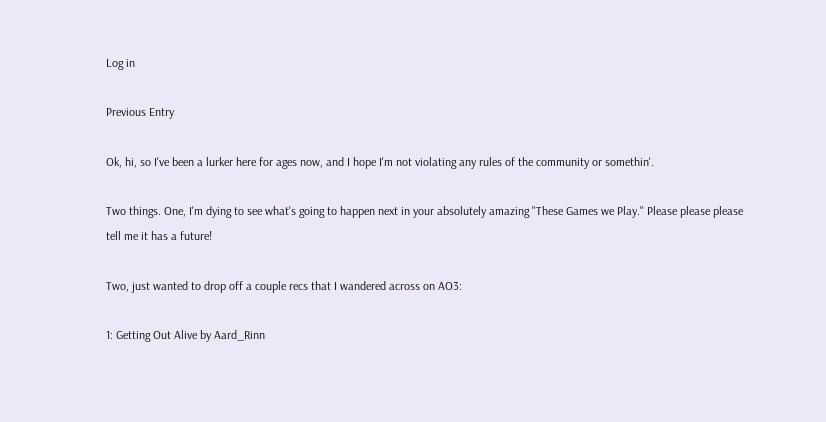Log in

Previous Entry

Ok, hi, so I've been a lurker here for ages now, and I hope I'm not violating any rules of the community or somethin'.

Two things. One, I'm dying to see what's going to happen next in your absolutely amazing "These Games we Play." Please please please tell me it has a future!

Two, just wanted to drop off a couple recs that I wandered across on AO3:

1: Getting Out Alive by Aard_Rinn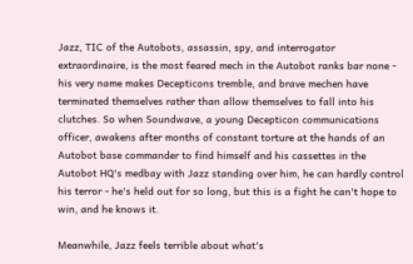Jazz, TIC of the Autobots, assassin, spy, and interrogator extraordinaire, is the most feared mech in the Autobot ranks bar none - his very name makes Decepticons tremble, and brave mechen have terminated themselves rather than allow themselves to fall into his clutches. So when Soundwave, a young Decepticon communications officer, awakens after months of constant torture at the hands of an Autobot base commander to find himself and his cassettes in the Autobot HQ's medbay with Jazz standing over him, he can hardly control his terror - he's held out for so long, but this is a fight he can't hope to win, and he knows it.

Meanwhile, Jazz feels terrible about what's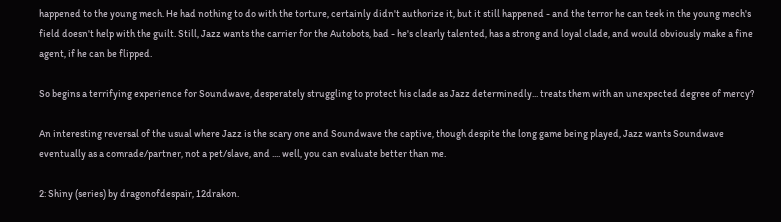happened to the young mech. He had nothing to do with the torture, certainly didn't authorize it, but it still happened - and the terror he can teek in the young mech's field doesn't help with the guilt. Still, Jazz wants the carrier for the Autobots, bad - he's clearly talented, has a strong and loyal clade, and would obviously make a fine agent, if he can be flipped.

So begins a terrifying experience for Soundwave, desperately struggling to protect his clade as Jazz determinedly... treats them with an unexpected degree of mercy?

An interesting reversal of the usual where Jazz is the scary one and Soundwave the captive, though despite the long game being played, Jazz wants Soundwave eventually as a comrade/partner, not a pet/slave, and .... well, you can evaluate better than me.

2: Shiny (series) by dragonofdespair, 12drakon.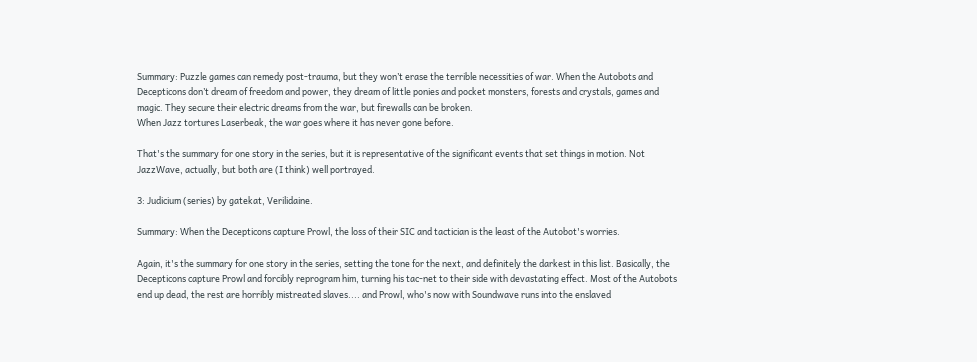Summary: Puzzle games can remedy post-trauma, but they won’t erase the terrible necessities of war. When the Autobots and Decepticons don’t dream of freedom and power, they dream of little ponies and pocket monsters, forests and crystals, games and magic. They secure their electric dreams from the war, but firewalls can be broken.
When Jazz tortures Laserbeak, the war goes where it has never gone before.

That's the summary for one story in the series, but it is representative of the significant events that set things in motion. Not JazzWave, actually, but both are (I think) well portrayed.

3: Judicium (series) by gatekat, Verilidaine.

Summary: When the Decepticons capture Prowl, the loss of their SIC and tactician is the least of the Autobot's worries.

Again, it's the summary for one story in the series, setting the tone for the next, and definitely the darkest in this list. Basically, the Decepticons capture Prowl and forcibly reprogram him, turning his tac-net to their side with devastating effect. Most of the Autobots end up dead, the rest are horribly mistreated slaves.... and Prowl, who's now with Soundwave runs into the enslaved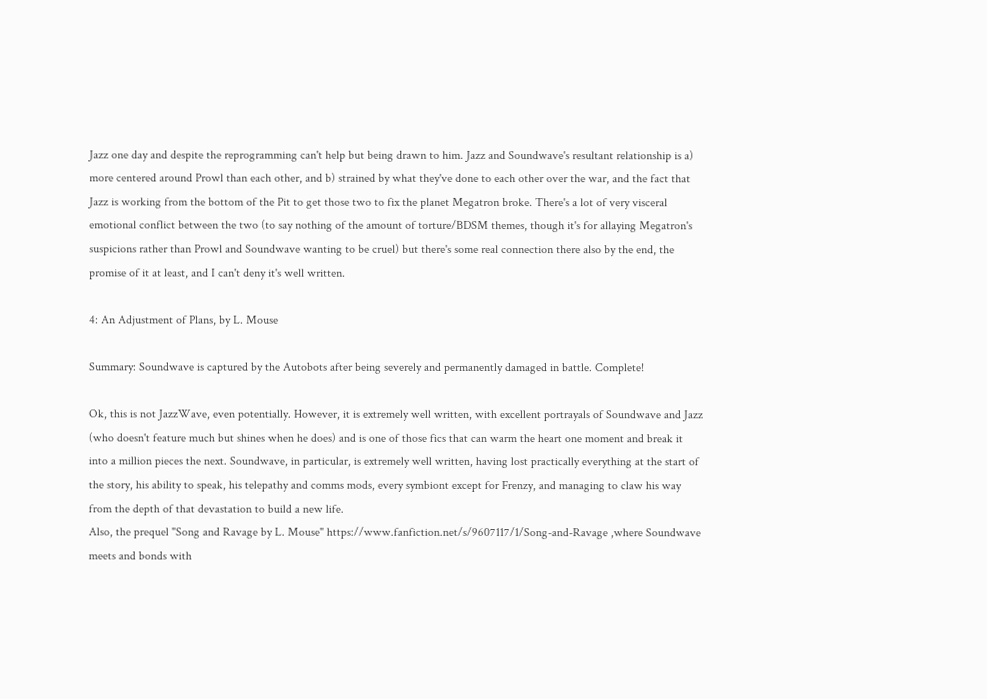Jazz one day and despite the reprogramming can't help but being drawn to him. Jazz and Soundwave's resultant relationship is a) more centered around Prowl than each other, and b) strained by what they've done to each other over the war, and the fact that Jazz is working from the bottom of the Pit to get those two to fix the planet Megatron broke. There's a lot of very visceral emotional conflict between the two (to say nothing of the amount of torture/BDSM themes, though it's for allaying Megatron's suspicions rather than Prowl and Soundwave wanting to be cruel) but there's some real connection there also by the end, the promise of it at least, and I can't deny it's well written.

4: An Adjustment of Plans, by L. Mouse

Summary: Soundwave is captured by the Autobots after being severely and permanently damaged in battle. Complete!

Ok, this is not JazzWave, even potentially. However, it is extremely well written, with excellent portrayals of Soundwave and Jazz (who doesn't feature much but shines when he does) and is one of those fics that can warm the heart one moment and break it into a million pieces the next. Soundwave, in particular, is extremely well written, having lost practically everything at the start of the story, his ability to speak, his telepathy and comms mods, every symbiont except for Frenzy, and managing to claw his way from the depth of that devastation to build a new life.
Also, the prequel "Song and Ravage by L. Mouse" https://www.fanfiction.net/s/9607117/1/Song-and-Ravage ,where Soundwave meets and bonds with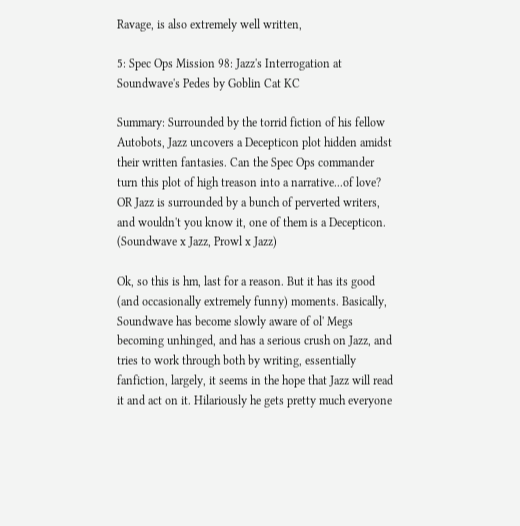Ravage, is also extremely well written,

5: Spec Ops Mission 98: Jazz's Interrogation at Soundwave's Pedes by Goblin Cat KC

Summary: Surrounded by the torrid fiction of his fellow Autobots, Jazz uncovers a Decepticon plot hidden amidst their written fantasies. Can the Spec Ops commander turn this plot of high treason into a narrative...of love? OR Jazz is surrounded by a bunch of perverted writers, and wouldn't you know it, one of them is a Decepticon. (Soundwave x Jazz, Prowl x Jazz)

Ok, so this is hm, last for a reason. But it has its good (and occasionally extremely funny) moments. Basically, Soundwave has become slowly aware of ol' Megs becoming unhinged, and has a serious crush on Jazz, and tries to work through both by writing, essentially fanfiction, largely, it seems in the hope that Jazz will read it and act on it. Hilariously he gets pretty much everyone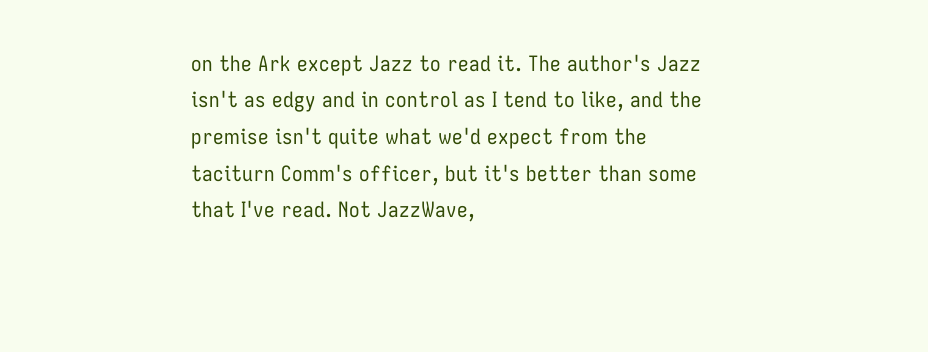on the Ark except Jazz to read it. The author's Jazz isn't as edgy and in control as I tend to like, and the premise isn't quite what we'd expect from the taciturn Comm's officer, but it's better than some that I've read. Not JazzWave,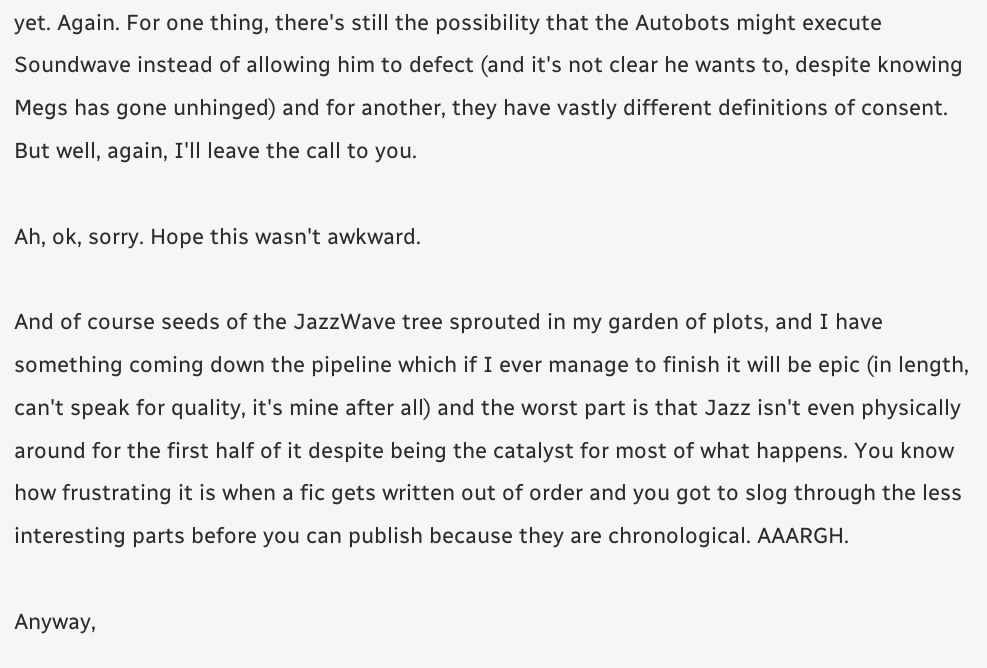yet. Again. For one thing, there's still the possibility that the Autobots might execute Soundwave instead of allowing him to defect (and it's not clear he wants to, despite knowing Megs has gone unhinged) and for another, they have vastly different definitions of consent. But well, again, I'll leave the call to you.

Ah, ok, sorry. Hope this wasn't awkward.

And of course seeds of the JazzWave tree sprouted in my garden of plots, and I have something coming down the pipeline which if I ever manage to finish it will be epic (in length, can't speak for quality, it's mine after all) and the worst part is that Jazz isn't even physically around for the first half of it despite being the catalyst for most of what happens. You know how frustrating it is when a fic gets written out of order and you got to slog through the less interesting parts before you can publish because they are chronological. AAARGH.

Anyway,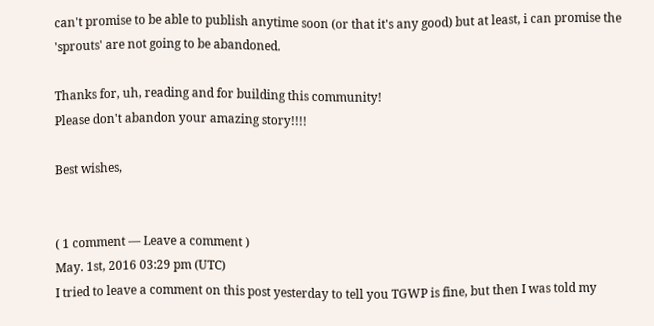can't promise to be able to publish anytime soon (or that it's any good) but at least, i can promise the 'sprouts' are not going to be abandoned.

Thanks for, uh, reading and for building this community!
Please don't abandon your amazing story!!!!

Best wishes,


( 1 comment — Leave a comment )
May. 1st, 2016 03:29 pm (UTC)
I tried to leave a comment on this post yesterday to tell you TGWP is fine, but then I was told my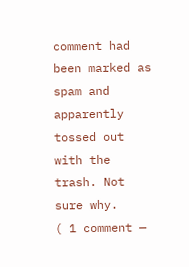comment had been marked as spam and apparently tossed out with the trash. Not sure why.
( 1 comment —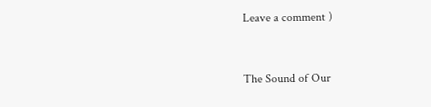Leave a comment )


The Sound of Our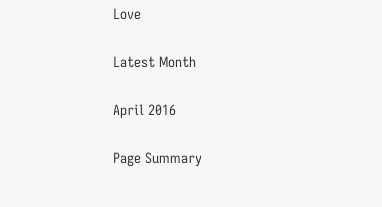Love

Latest Month

April 2016

Page Summary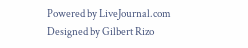Powered by LiveJournal.com
Designed by Gilbert Rizo